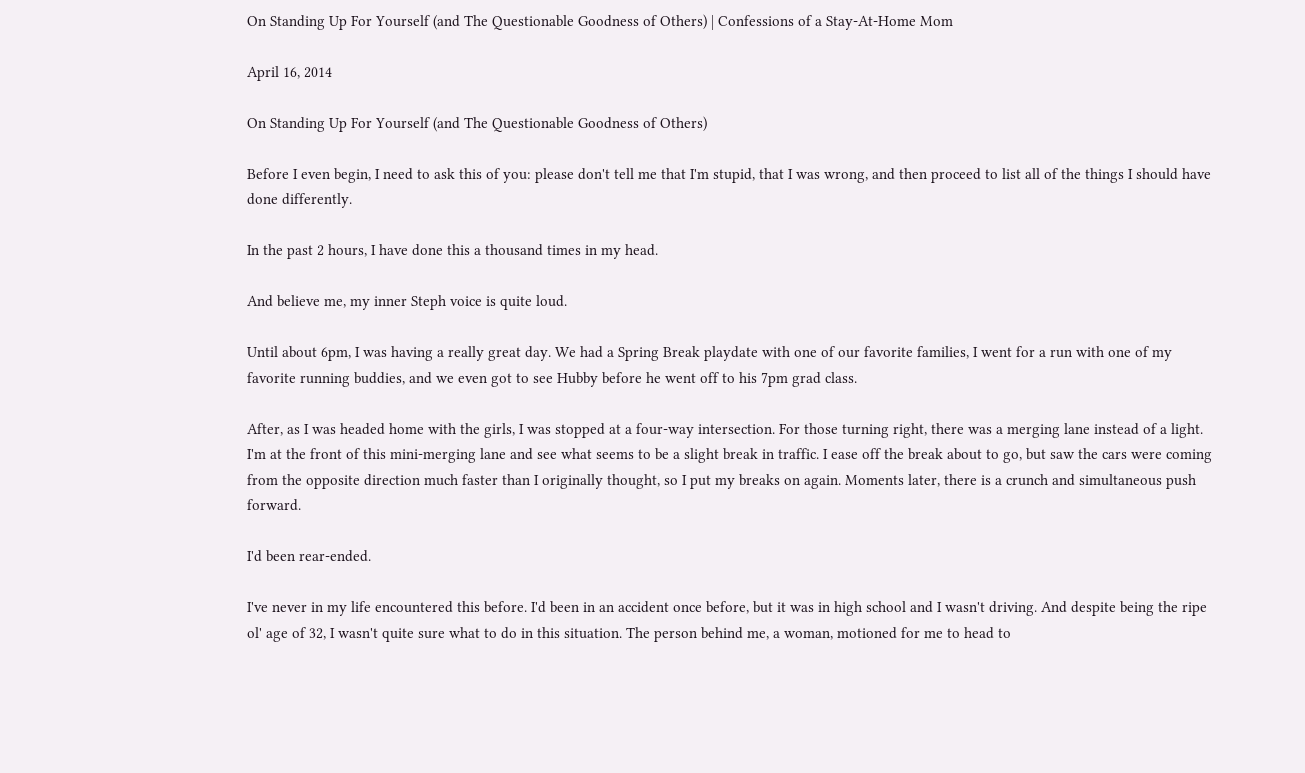On Standing Up For Yourself (and The Questionable Goodness of Others) | Confessions of a Stay-At-Home Mom

April 16, 2014

On Standing Up For Yourself (and The Questionable Goodness of Others)

Before I even begin, I need to ask this of you: please don't tell me that I'm stupid, that I was wrong, and then proceed to list all of the things I should have done differently.

In the past 2 hours, I have done this a thousand times in my head.

And believe me, my inner Steph voice is quite loud.

Until about 6pm, I was having a really great day. We had a Spring Break playdate with one of our favorite families, I went for a run with one of my favorite running buddies, and we even got to see Hubby before he went off to his 7pm grad class.

After, as I was headed home with the girls, I was stopped at a four-way intersection. For those turning right, there was a merging lane instead of a light. I'm at the front of this mini-merging lane and see what seems to be a slight break in traffic. I ease off the break about to go, but saw the cars were coming from the opposite direction much faster than I originally thought, so I put my breaks on again. Moments later, there is a crunch and simultaneous push forward.

I'd been rear-ended.

I've never in my life encountered this before. I'd been in an accident once before, but it was in high school and I wasn't driving. And despite being the ripe ol' age of 32, I wasn't quite sure what to do in this situation. The person behind me, a woman, motioned for me to head to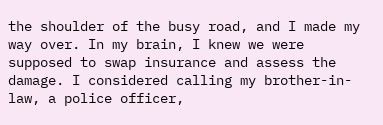the shoulder of the busy road, and I made my way over. In my brain, I knew we were supposed to swap insurance and assess the damage. I considered calling my brother-in-law, a police officer,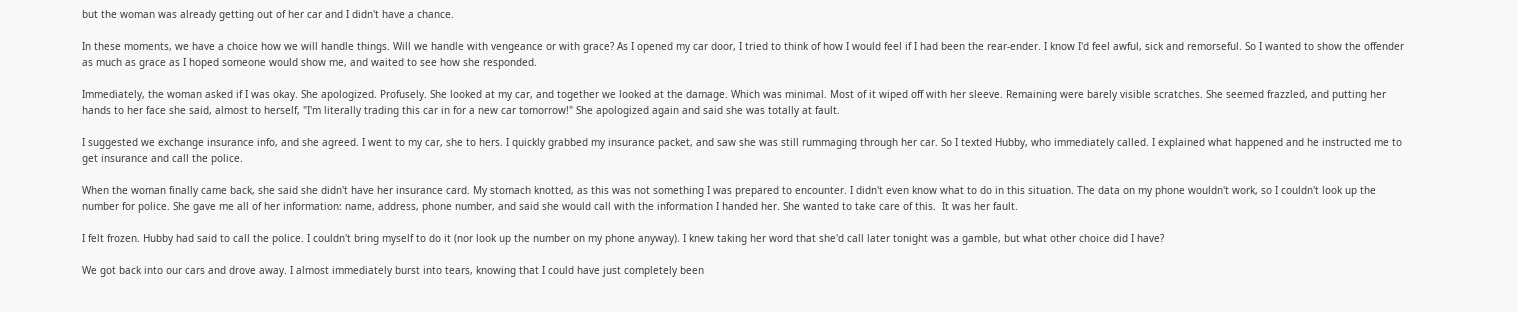but the woman was already getting out of her car and I didn't have a chance.

In these moments, we have a choice how we will handle things. Will we handle with vengeance or with grace? As I opened my car door, I tried to think of how I would feel if I had been the rear-ender. I know I'd feel awful, sick and remorseful. So I wanted to show the offender as much as grace as I hoped someone would show me, and waited to see how she responded.

Immediately, the woman asked if I was okay. She apologized. Profusely. She looked at my car, and together we looked at the damage. Which was minimal. Most of it wiped off with her sleeve. Remaining were barely visible scratches. She seemed frazzled, and putting her hands to her face she said, almost to herself, "I'm literally trading this car in for a new car tomorrow!" She apologized again and said she was totally at fault.

I suggested we exchange insurance info, and she agreed. I went to my car, she to hers. I quickly grabbed my insurance packet, and saw she was still rummaging through her car. So I texted Hubby, who immediately called. I explained what happened and he instructed me to get insurance and call the police.

When the woman finally came back, she said she didn't have her insurance card. My stomach knotted, as this was not something I was prepared to encounter. I didn't even know what to do in this situation. The data on my phone wouldn't work, so I couldn't look up the number for police. She gave me all of her information: name, address, phone number, and said she would call with the information I handed her. She wanted to take care of this.  It was her fault.

I felt frozen. Hubby had said to call the police. I couldn't bring myself to do it (nor look up the number on my phone anyway). I knew taking her word that she'd call later tonight was a gamble, but what other choice did I have?

We got back into our cars and drove away. I almost immediately burst into tears, knowing that I could have just completely been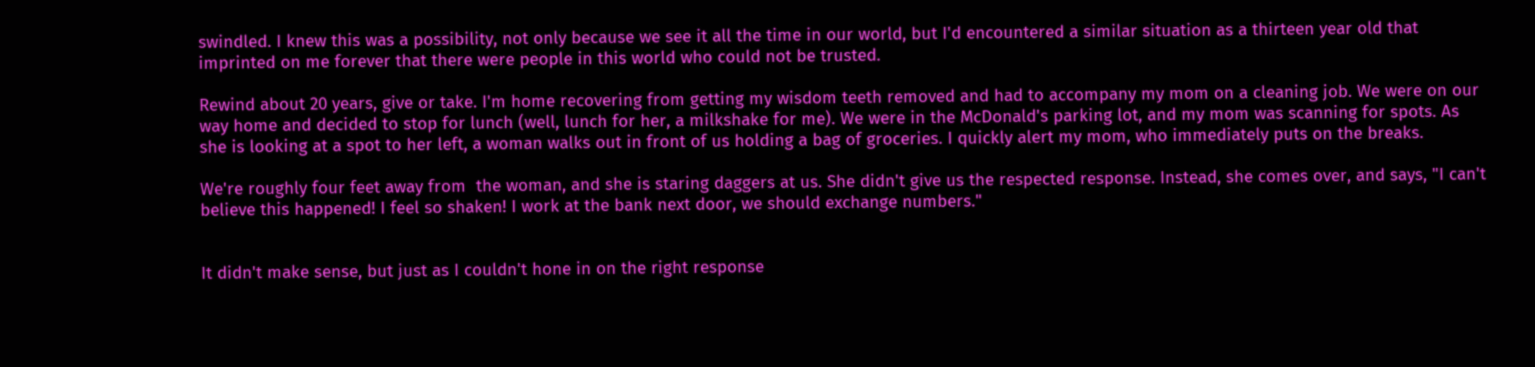swindled. I knew this was a possibility, not only because we see it all the time in our world, but I'd encountered a similar situation as a thirteen year old that imprinted on me forever that there were people in this world who could not be trusted.

Rewind about 20 years, give or take. I'm home recovering from getting my wisdom teeth removed and had to accompany my mom on a cleaning job. We were on our way home and decided to stop for lunch (well, lunch for her, a milkshake for me). We were in the McDonald's parking lot, and my mom was scanning for spots. As she is looking at a spot to her left, a woman walks out in front of us holding a bag of groceries. I quickly alert my mom, who immediately puts on the breaks.

We're roughly four feet away from  the woman, and she is staring daggers at us. She didn't give us the respected response. Instead, she comes over, and says, "I can't believe this happened! I feel so shaken! I work at the bank next door, we should exchange numbers."


It didn't make sense, but just as I couldn't hone in on the right response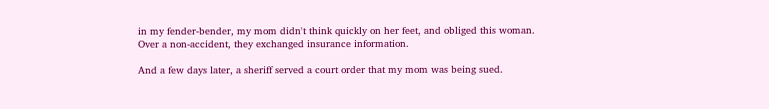in my fender-bender, my mom didn't think quickly on her feet, and obliged this woman. Over a non-accident, they exchanged insurance information.

And a few days later, a sheriff served a court order that my mom was being sued.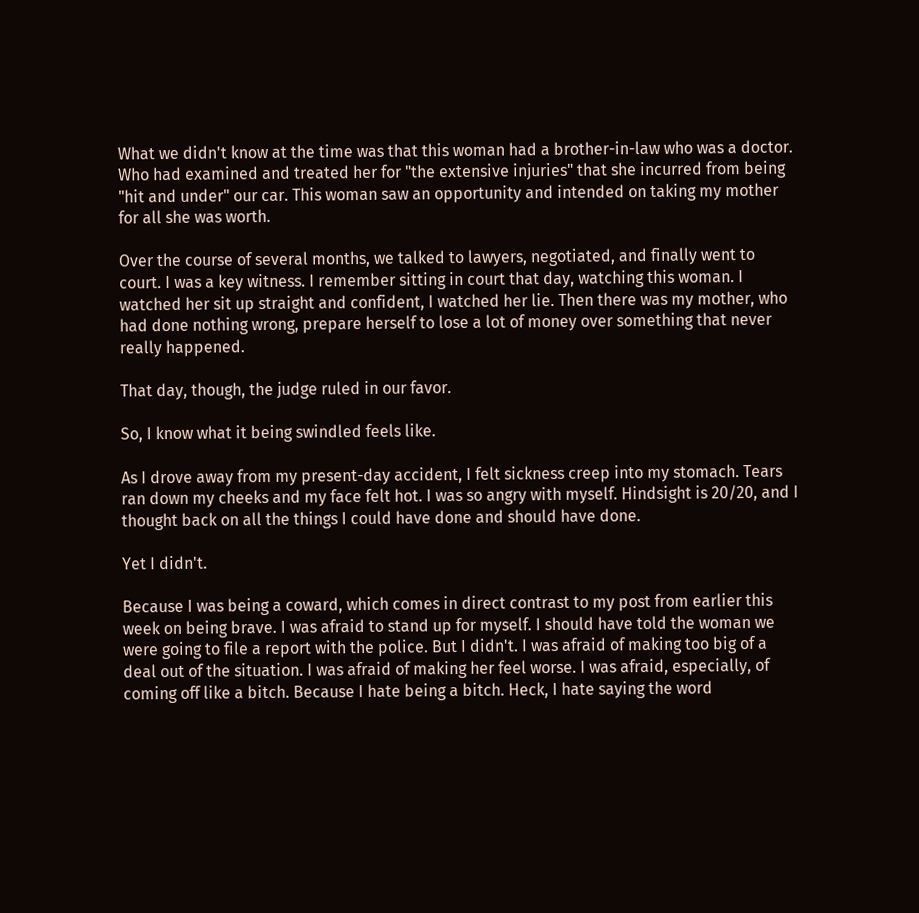What we didn't know at the time was that this woman had a brother-in-law who was a doctor. Who had examined and treated her for "the extensive injuries" that she incurred from being "hit and under" our car. This woman saw an opportunity and intended on taking my mother for all she was worth.

Over the course of several months, we talked to lawyers, negotiated, and finally went to court. I was a key witness. I remember sitting in court that day, watching this woman. I watched her sit up straight and confident, I watched her lie. Then there was my mother, who had done nothing wrong, prepare herself to lose a lot of money over something that never really happened.

That day, though, the judge ruled in our favor.

So, I know what it being swindled feels like.

As I drove away from my present-day accident, I felt sickness creep into my stomach. Tears ran down my cheeks and my face felt hot. I was so angry with myself. Hindsight is 20/20, and I thought back on all the things I could have done and should have done.

Yet I didn't.

Because I was being a coward, which comes in direct contrast to my post from earlier this week on being brave. I was afraid to stand up for myself. I should have told the woman we were going to file a report with the police. But I didn't. I was afraid of making too big of a deal out of the situation. I was afraid of making her feel worse. I was afraid, especially, of coming off like a bitch. Because I hate being a bitch. Heck, I hate saying the word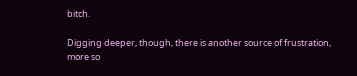bitch.

Digging deeper, though, there is another source of frustration, more so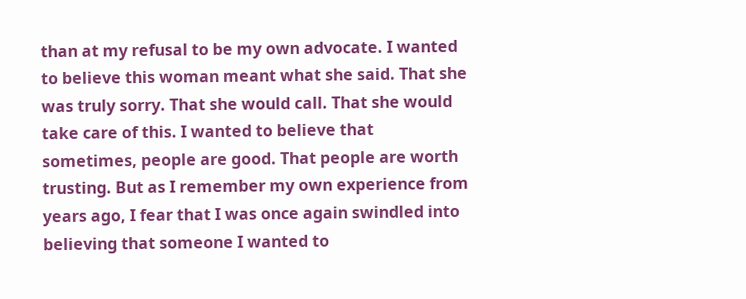than at my refusal to be my own advocate. I wanted to believe this woman meant what she said. That she was truly sorry. That she would call. That she would take care of this. I wanted to believe that sometimes, people are good. That people are worth trusting. But as I remember my own experience from years ago, I fear that I was once again swindled into believing that someone I wanted to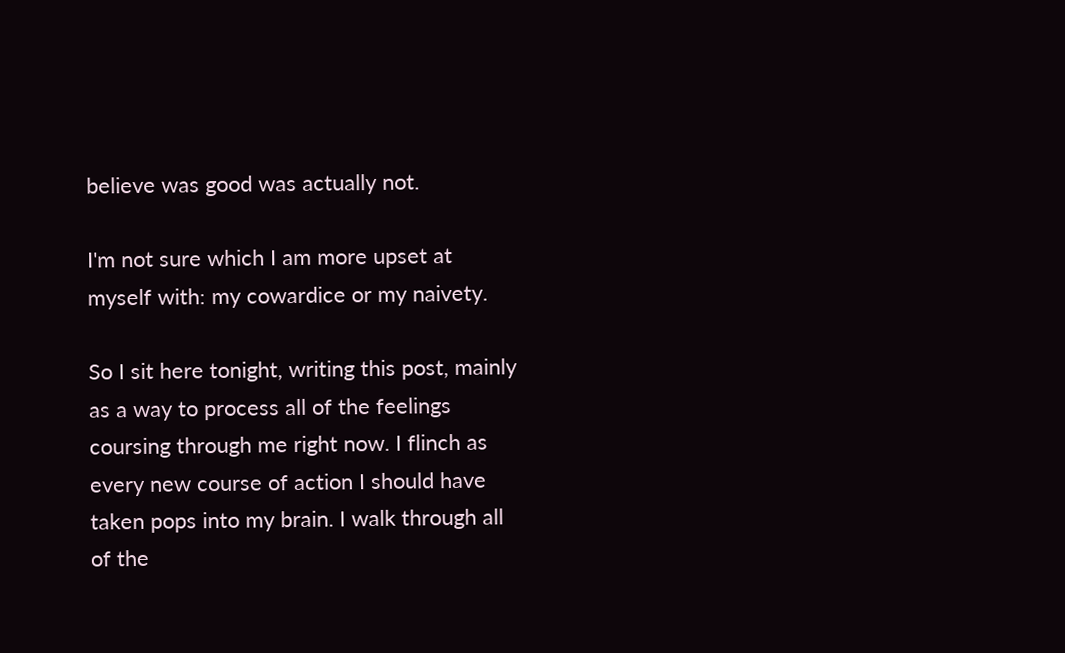believe was good was actually not.

I'm not sure which I am more upset at myself with: my cowardice or my naivety.

So I sit here tonight, writing this post, mainly as a way to process all of the feelings coursing through me right now. I flinch as every new course of action I should have taken pops into my brain. I walk through all of the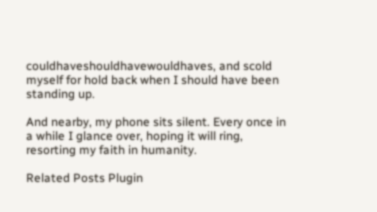couldhaveshouldhavewouldhaves, and scold myself for hold back when I should have been standing up.

And nearby, my phone sits silent. Every once in a while I glance over, hoping it will ring, resorting my faith in humanity.

Related Posts Plugin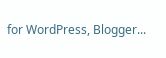for WordPress, Blogger...